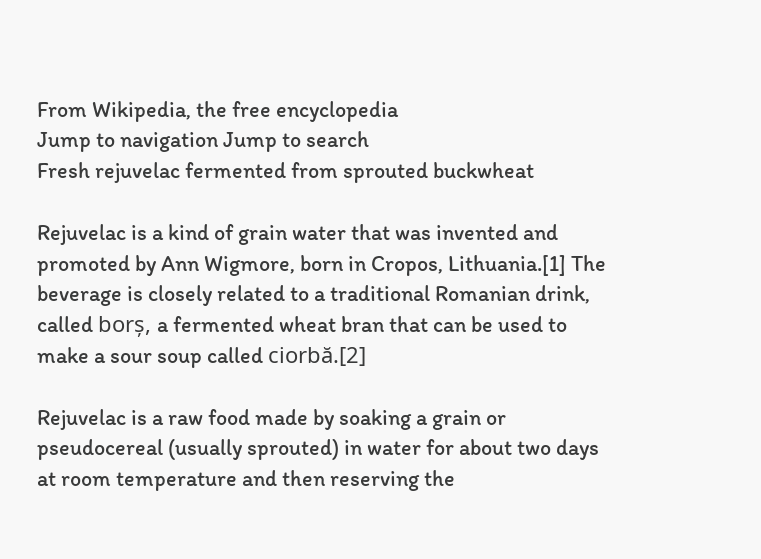From Wikipedia, the free encyclopedia
Jump to navigation Jump to search
Fresh rejuvelac fermented from sprouted buckwheat

Rejuvelac is a kind of grain water that was invented and promoted by Ann Wigmore, born in Cropos, Lithuania.[1] The beverage is closely related to a traditional Romanian drink, called borș, a fermented wheat bran that can be used to make a sour soup called ciorbă.[2]

Rejuvelac is a raw food made by soaking a grain or pseudocereal (usually sprouted) in water for about two days at room temperature and then reserving the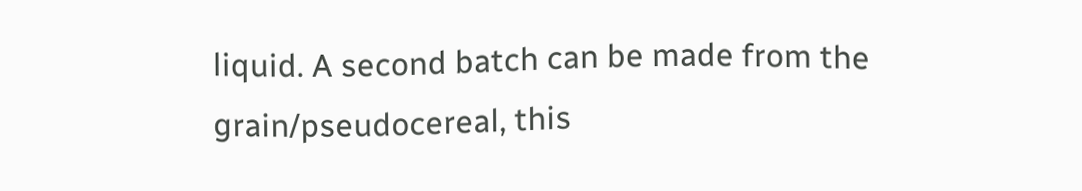liquid. A second batch can be made from the grain/pseudocereal, this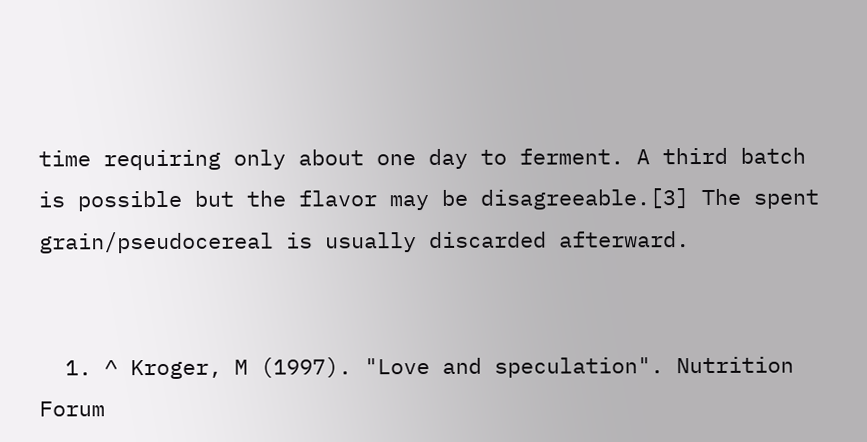time requiring only about one day to ferment. A third batch is possible but the flavor may be disagreeable.[3] The spent grain/pseudocereal is usually discarded afterward.


  1. ^ Kroger, M (1997). "Love and speculation". Nutrition Forum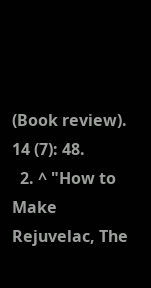(Book review). 14 (7): 48.
  2. ^ "How to Make Rejuvelac, The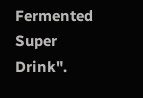Fermented Super Drink".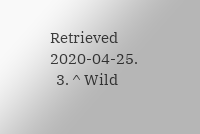Retrieved 2020-04-25.
  3. ^ Wild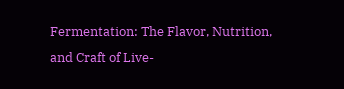Fermentation: The Flavor, Nutrition, and Craft of Live-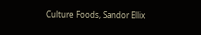Culture Foods, Sandor Ellix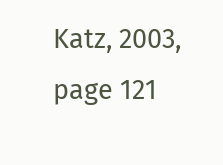Katz, 2003, page 121